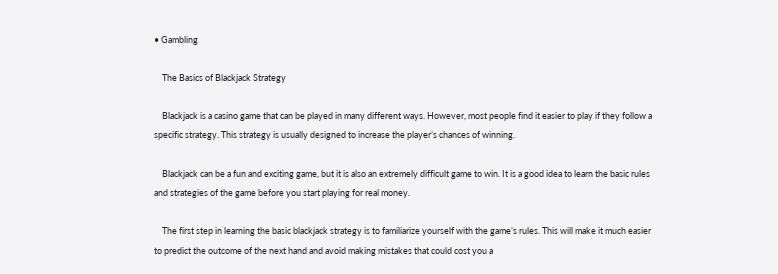• Gambling

    The Basics of Blackjack Strategy

    Blackjack is a casino game that can be played in many different ways. However, most people find it easier to play if they follow a specific strategy. This strategy is usually designed to increase the player’s chances of winning.

    Blackjack can be a fun and exciting game, but it is also an extremely difficult game to win. It is a good idea to learn the basic rules and strategies of the game before you start playing for real money.

    The first step in learning the basic blackjack strategy is to familiarize yourself with the game’s rules. This will make it much easier to predict the outcome of the next hand and avoid making mistakes that could cost you a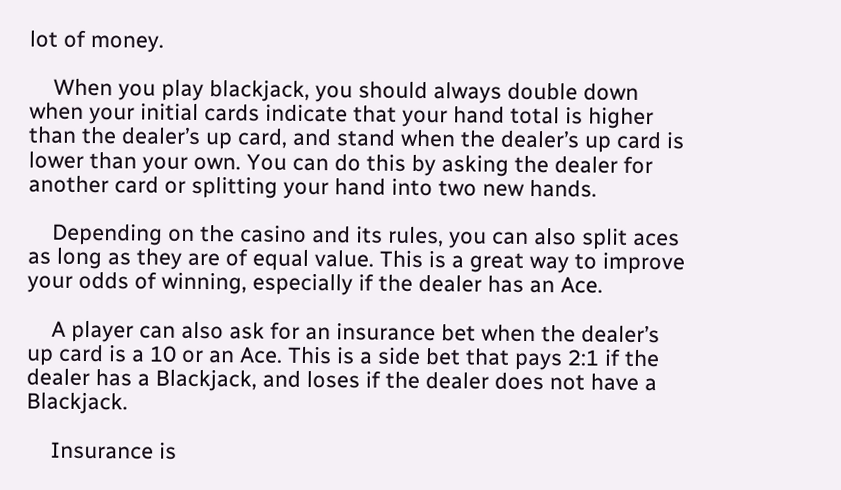lot of money.

    When you play blackjack, you should always double down when your initial cards indicate that your hand total is higher than the dealer’s up card, and stand when the dealer’s up card is lower than your own. You can do this by asking the dealer for another card or splitting your hand into two new hands.

    Depending on the casino and its rules, you can also split aces as long as they are of equal value. This is a great way to improve your odds of winning, especially if the dealer has an Ace.

    A player can also ask for an insurance bet when the dealer’s up card is a 10 or an Ace. This is a side bet that pays 2:1 if the dealer has a Blackjack, and loses if the dealer does not have a Blackjack.

    Insurance is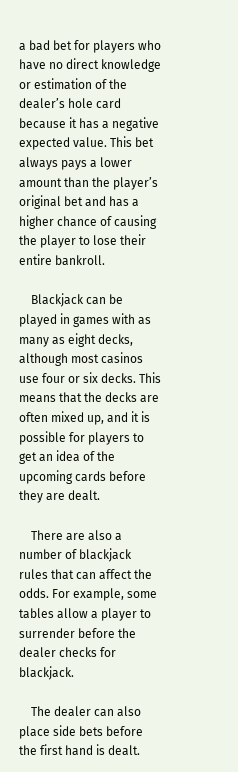a bad bet for players who have no direct knowledge or estimation of the dealer’s hole card because it has a negative expected value. This bet always pays a lower amount than the player’s original bet and has a higher chance of causing the player to lose their entire bankroll.

    Blackjack can be played in games with as many as eight decks, although most casinos use four or six decks. This means that the decks are often mixed up, and it is possible for players to get an idea of the upcoming cards before they are dealt.

    There are also a number of blackjack rules that can affect the odds. For example, some tables allow a player to surrender before the dealer checks for blackjack.

    The dealer can also place side bets before the first hand is dealt.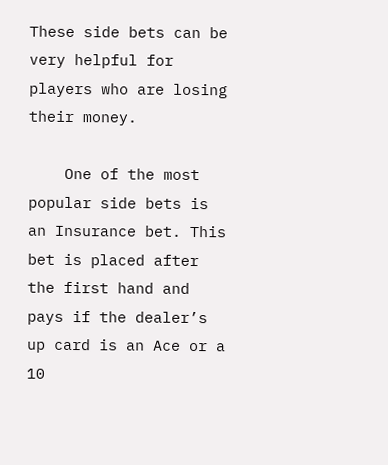These side bets can be very helpful for players who are losing their money.

    One of the most popular side bets is an Insurance bet. This bet is placed after the first hand and pays if the dealer’s up card is an Ace or a 10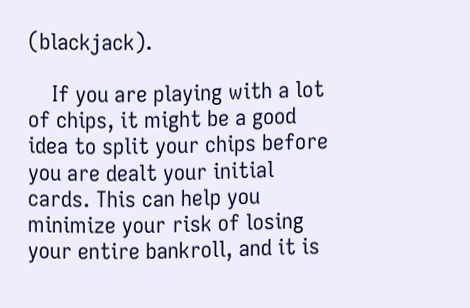(blackjack).

    If you are playing with a lot of chips, it might be a good idea to split your chips before you are dealt your initial cards. This can help you minimize your risk of losing your entire bankroll, and it is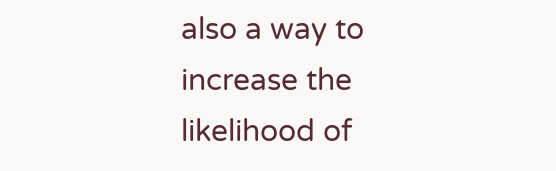also a way to increase the likelihood of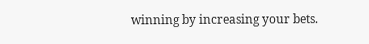winning by increasing your bets.